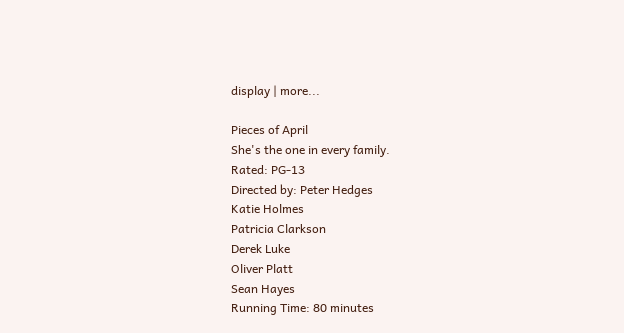display | more...

Pieces of April
She's the one in every family.
Rated: PG-13
Directed by: Peter Hedges
Katie Holmes
Patricia Clarkson
Derek Luke
Oliver Platt
Sean Hayes
Running Time: 80 minutes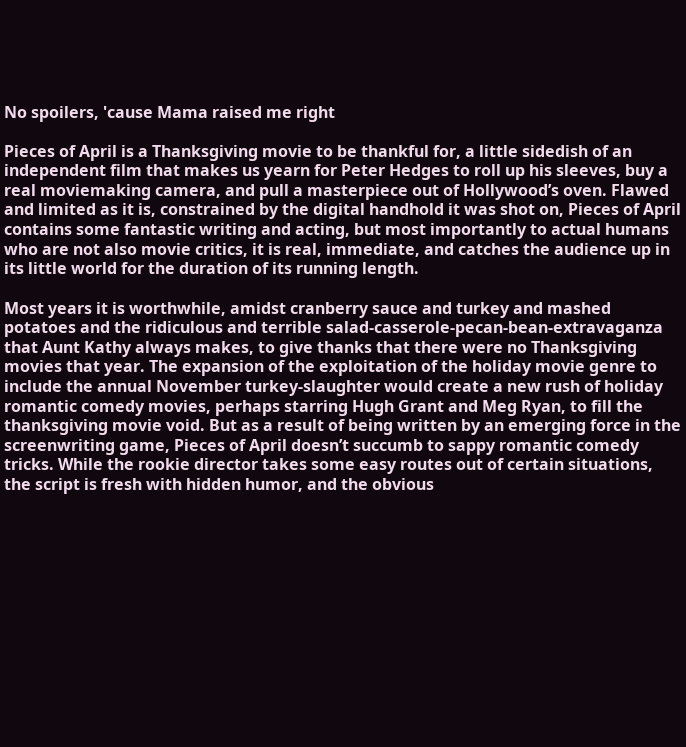No spoilers, 'cause Mama raised me right

Pieces of April is a Thanksgiving movie to be thankful for, a little sidedish of an independent film that makes us yearn for Peter Hedges to roll up his sleeves, buy a real moviemaking camera, and pull a masterpiece out of Hollywood’s oven. Flawed and limited as it is, constrained by the digital handhold it was shot on, Pieces of April contains some fantastic writing and acting, but most importantly to actual humans who are not also movie critics, it is real, immediate, and catches the audience up in its little world for the duration of its running length.

Most years it is worthwhile, amidst cranberry sauce and turkey and mashed potatoes and the ridiculous and terrible salad-casserole-pecan-bean-extravaganza that Aunt Kathy always makes, to give thanks that there were no Thanksgiving movies that year. The expansion of the exploitation of the holiday movie genre to include the annual November turkey-slaughter would create a new rush of holiday romantic comedy movies, perhaps starring Hugh Grant and Meg Ryan, to fill the thanksgiving movie void. But as a result of being written by an emerging force in the screenwriting game, Pieces of April doesn’t succumb to sappy romantic comedy tricks. While the rookie director takes some easy routes out of certain situations, the script is fresh with hidden humor, and the obvious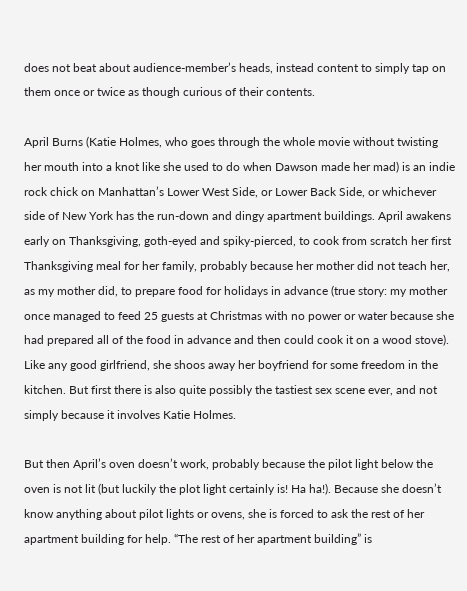does not beat about audience-member’s heads, instead content to simply tap on them once or twice as though curious of their contents.

April Burns (Katie Holmes, who goes through the whole movie without twisting her mouth into a knot like she used to do when Dawson made her mad) is an indie rock chick on Manhattan’s Lower West Side, or Lower Back Side, or whichever side of New York has the run-down and dingy apartment buildings. April awakens early on Thanksgiving, goth-eyed and spiky-pierced, to cook from scratch her first Thanksgiving meal for her family, probably because her mother did not teach her, as my mother did, to prepare food for holidays in advance (true story: my mother once managed to feed 25 guests at Christmas with no power or water because she had prepared all of the food in advance and then could cook it on a wood stove). Like any good girlfriend, she shoos away her boyfriend for some freedom in the kitchen. But first there is also quite possibly the tastiest sex scene ever, and not simply because it involves Katie Holmes.

But then April’s oven doesn’t work, probably because the pilot light below the oven is not lit (but luckily the plot light certainly is! Ha ha!). Because she doesn’t know anything about pilot lights or ovens, she is forced to ask the rest of her apartment building for help. “The rest of her apartment building” is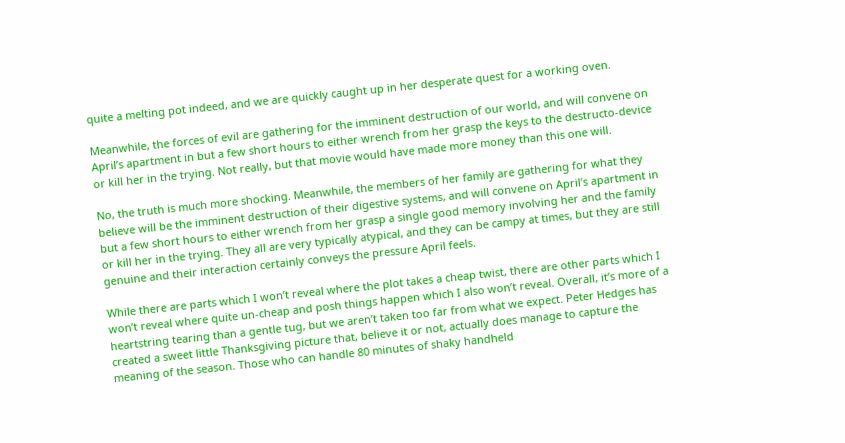quite a melting pot indeed, and we are quickly caught up in her desperate quest for a working oven.

Meanwhile, the forces of evil are gathering for the imminent destruction of our world, and will convene on April’s apartment in but a few short hours to either wrench from her grasp the keys to the destructo-device or kill her in the trying. Not really, but that movie would have made more money than this one will.

No, the truth is much more shocking. Meanwhile, the members of her family are gathering for what they believe will be the imminent destruction of their digestive systems, and will convene on April’s apartment in but a few short hours to either wrench from her grasp a single good memory involving her and the family or kill her in the trying. They all are very typically atypical, and they can be campy at times, but they are still genuine and their interaction certainly conveys the pressure April feels.

While there are parts which I won’t reveal where the plot takes a cheap twist, there are other parts which I won’t reveal where quite un-cheap and posh things happen which I also won’t reveal. Overall, it’s more of a heartstring tearing than a gentle tug, but we aren’t taken too far from what we expect. Peter Hedges has created a sweet little Thanksgiving picture that, believe it or not, actually does manage to capture the meaning of the season. Those who can handle 80 minutes of shaky handheld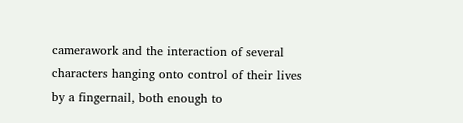camerawork and the interaction of several characters hanging onto control of their lives by a fingernail, both enough to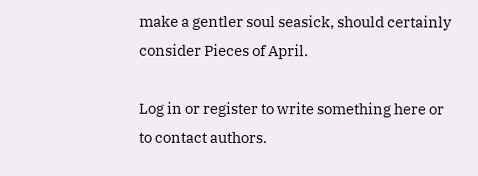make a gentler soul seasick, should certainly consider Pieces of April.

Log in or register to write something here or to contact authors.